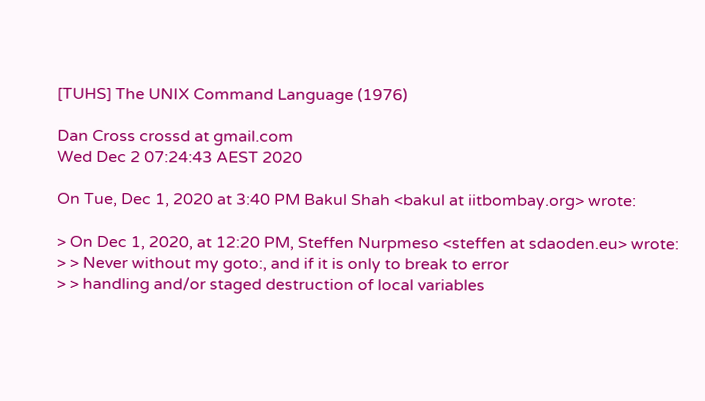[TUHS] The UNIX Command Language (1976)

Dan Cross crossd at gmail.com
Wed Dec 2 07:24:43 AEST 2020

On Tue, Dec 1, 2020 at 3:40 PM Bakul Shah <bakul at iitbombay.org> wrote:

> On Dec 1, 2020, at 12:20 PM, Steffen Nurpmeso <steffen at sdaoden.eu> wrote:
> > Never without my goto:, and if it is only to break to error
> > handling and/or staged destruction of local variables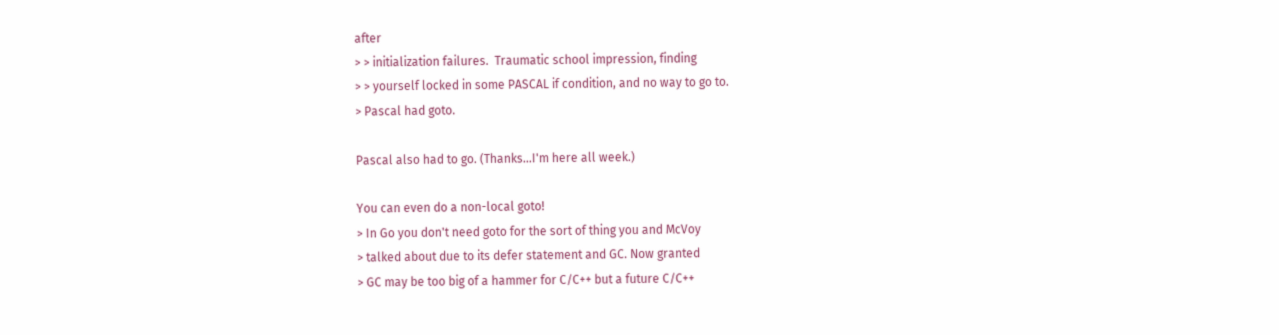after
> > initialization failures.  Traumatic school impression, finding
> > yourself locked in some PASCAL if condition, and no way to go to.
> Pascal had goto.

Pascal also had to go. (Thanks...I'm here all week.)

You can even do a non-local goto!
> In Go you don't need goto for the sort of thing you and McVoy
> talked about due to its defer statement and GC. Now granted
> GC may be too big of a hammer for C/C++ but a future C/C++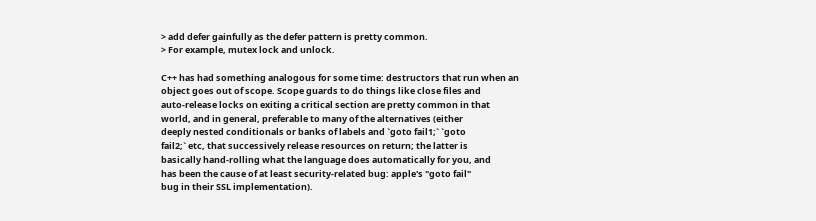> add defer gainfully as the defer pattern is pretty common.
> For example, mutex lock and unlock.

C++ has had something analogous for some time: destructors that run when an
object goes out of scope. Scope guards to do things like close files and
auto-release locks on exiting a critical section are pretty common in that
world, and in general, preferable to many of the alternatives (either
deeply nested conditionals or banks of labels and `goto fail1;` `goto
fail2;` etc, that successively release resources on return; the latter is
basically hand-rolling what the language does automatically for you, and
has been the cause of at least security-related bug: apple's "goto fail"
bug in their SSL implementation).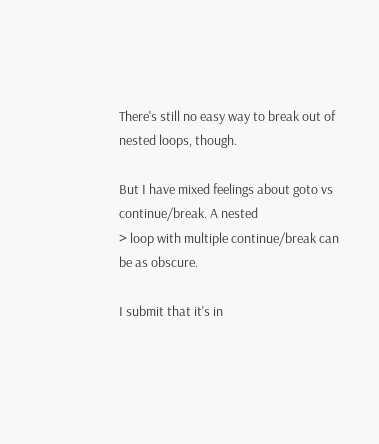There's still no easy way to break out of nested loops, though.

But I have mixed feelings about goto vs continue/break. A nested
> loop with multiple continue/break can be as obscure.

I submit that it's in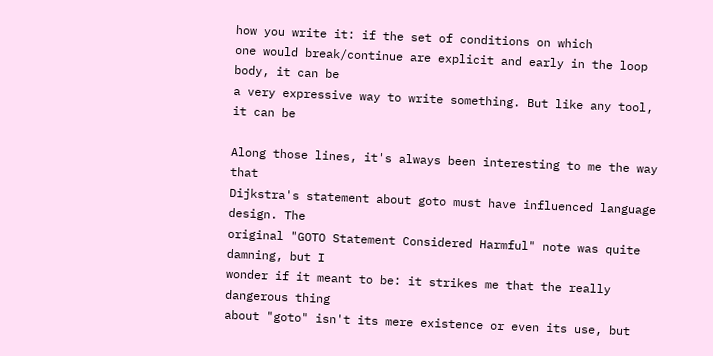how you write it: if the set of conditions on which
one would break/continue are explicit and early in the loop body, it can be
a very expressive way to write something. But like any tool, it can be

Along those lines, it's always been interesting to me the way that
Dijkstra's statement about goto must have influenced language design. The
original "GOTO Statement Considered Harmful" note was quite damning, but I
wonder if it meant to be: it strikes me that the really dangerous thing
about "goto" isn't its mere existence or even its use, but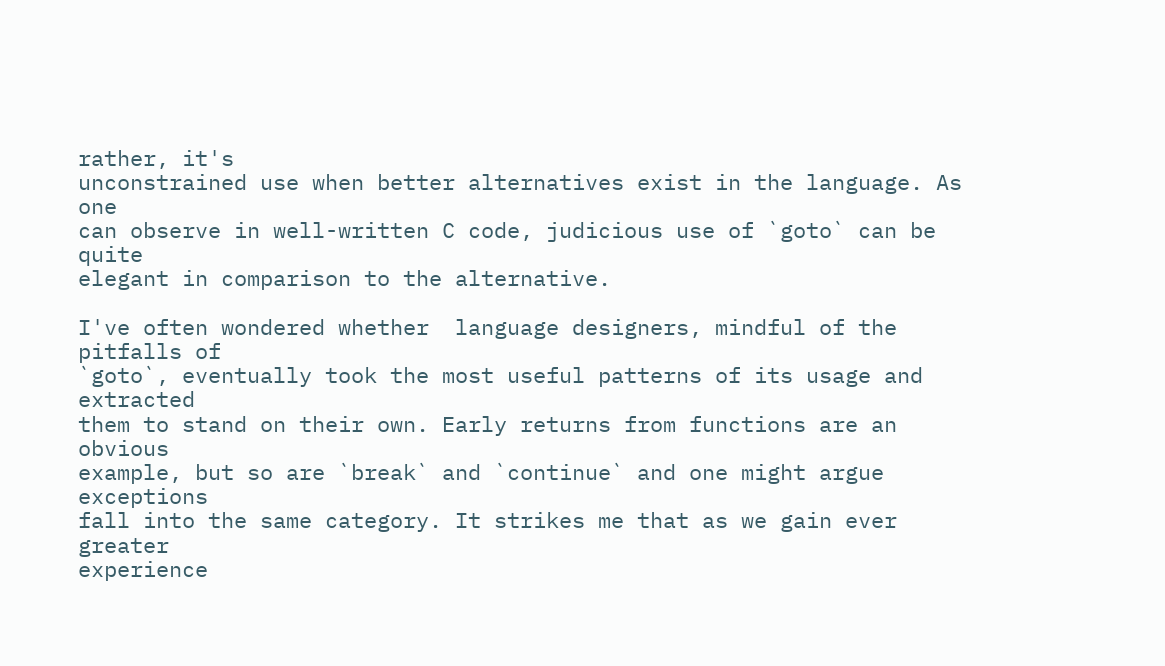rather, it's
unconstrained use when better alternatives exist in the language. As one
can observe in well-written C code, judicious use of `goto` can be quite
elegant in comparison to the alternative.

I've often wondered whether  language designers, mindful of the pitfalls of
`goto`, eventually took the most useful patterns of its usage and extracted
them to stand on their own. Early returns from functions are an obvious
example, but so are `break` and `continue` and one might argue exceptions
fall into the same category. It strikes me that as we gain ever greater
experience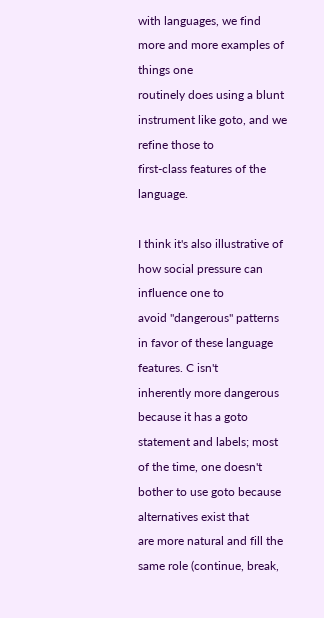with languages, we find more and more examples of things one
routinely does using a blunt instrument like goto, and we refine those to
first-class features of the language.

I think it's also illustrative of how social pressure can influence one to
avoid "dangerous" patterns in favor of these language features. C isn't
inherently more dangerous because it has a goto statement and labels; most
of the time, one doesn't bother to use goto because alternatives exist that
are more natural and fill the same role (continue, break,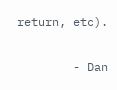return, etc).

        - Dan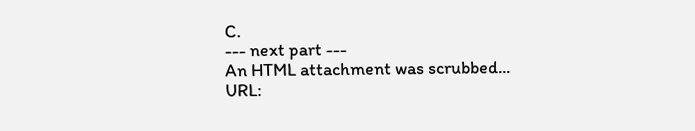C.
--- next part ---
An HTML attachment was scrubbed...
URL: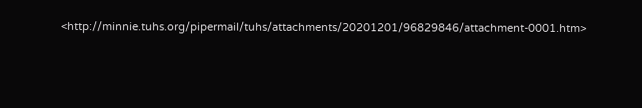<http://minnie.tuhs.org/pipermail/tuhs/attachments/20201201/96829846/attachment-0001.htm>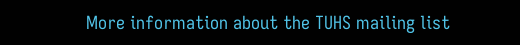More information about the TUHS mailing list